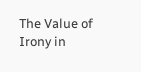The Value of Irony in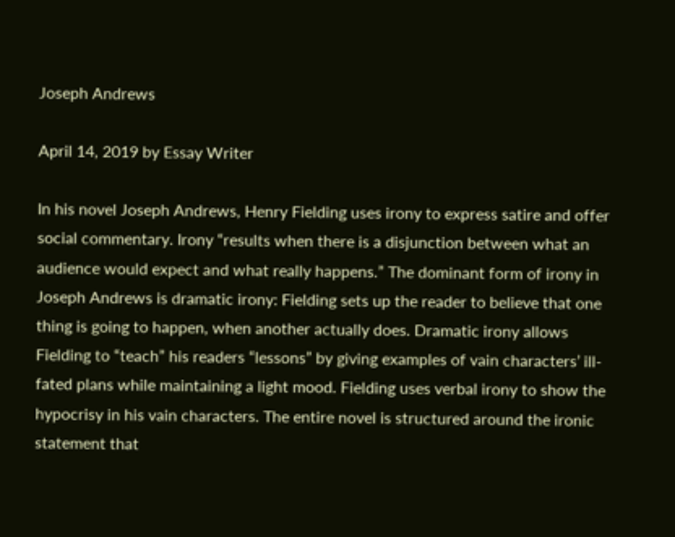Joseph Andrews

April 14, 2019 by Essay Writer

In his novel Joseph Andrews, Henry Fielding uses irony to express satire and offer social commentary. Irony “results when there is a disjunction between what an audience would expect and what really happens.” The dominant form of irony in Joseph Andrews is dramatic irony: Fielding sets up the reader to believe that one thing is going to happen, when another actually does. Dramatic irony allows Fielding to “teach” his readers “lessons” by giving examples of vain characters’ ill-fated plans while maintaining a light mood. Fielding uses verbal irony to show the hypocrisy in his vain characters. The entire novel is structured around the ironic statement that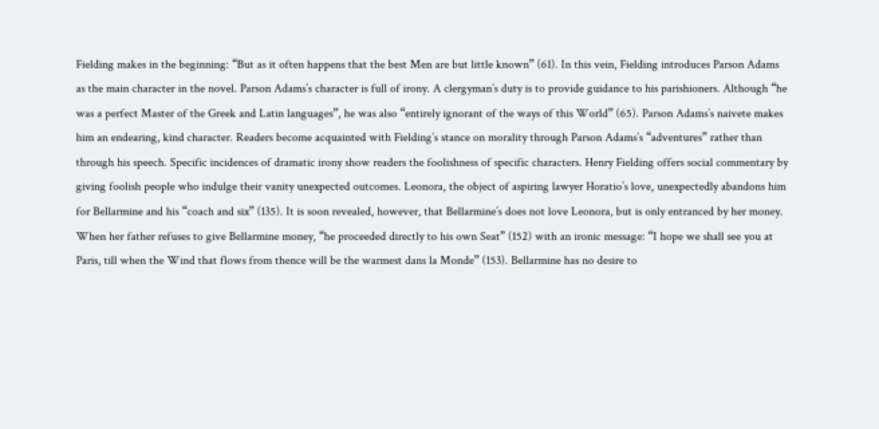Fielding makes in the beginning: “But as it often happens that the best Men are but little known” (61). In this vein, Fielding introduces Parson Adams as the main character in the novel. Parson Adams’s character is full of irony. A clergyman’s duty is to provide guidance to his parishioners. Although “he was a perfect Master of the Greek and Latin languages”, he was also “entirely ignorant of the ways of this World” (65). Parson Adams’s naivete makes him an endearing, kind character. Readers become acquainted with Fielding’s stance on morality through Parson Adams’s “adventures” rather than through his speech. Specific incidences of dramatic irony show readers the foolishness of specific characters. Henry Fielding offers social commentary by giving foolish people who indulge their vanity unexpected outcomes. Leonora, the object of aspiring lawyer Horatio’s love, unexpectedly abandons him for Bellarmine and his “coach and six” (135). It is soon revealed, however, that Bellarmine’s does not love Leonora, but is only entranced by her money. When her father refuses to give Bellarmine money, “he proceeded directly to his own Seat” (152) with an ironic message: “I hope we shall see you at Paris, till when the Wind that flows from thence will be the warmest dans la Monde” (153). Bellarmine has no desire to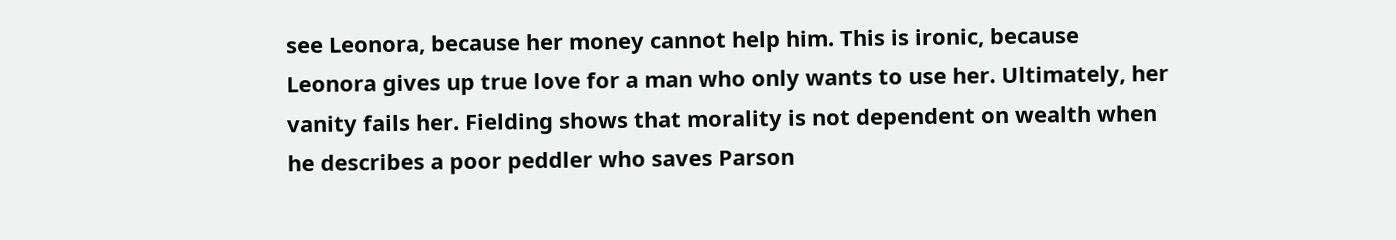see Leonora, because her money cannot help him. This is ironic, because Leonora gives up true love for a man who only wants to use her. Ultimately, her vanity fails her. Fielding shows that morality is not dependent on wealth when he describes a poor peddler who saves Parson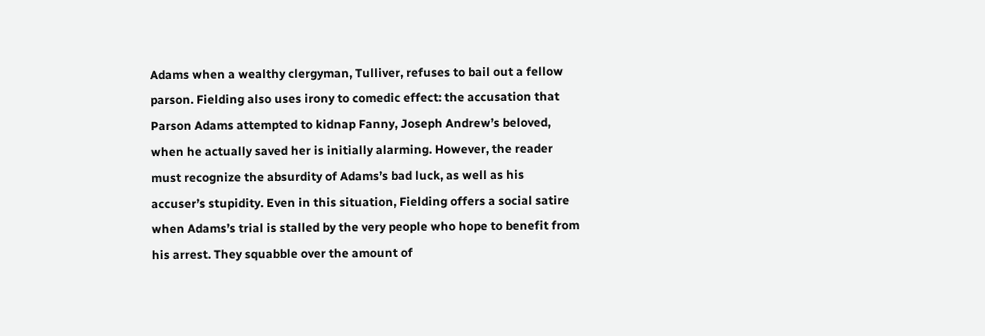Adams when a wealthy clergyman, Tulliver, refuses to bail out a fellow parson. Fielding also uses irony to comedic effect: the accusation that Parson Adams attempted to kidnap Fanny, Joseph Andrew’s beloved, when he actually saved her is initially alarming. However, the reader must recognize the absurdity of Adams’s bad luck, as well as his accuser’s stupidity. Even in this situation, Fielding offers a social satire when Adams’s trial is stalled by the very people who hope to benefit from his arrest. They squabble over the amount of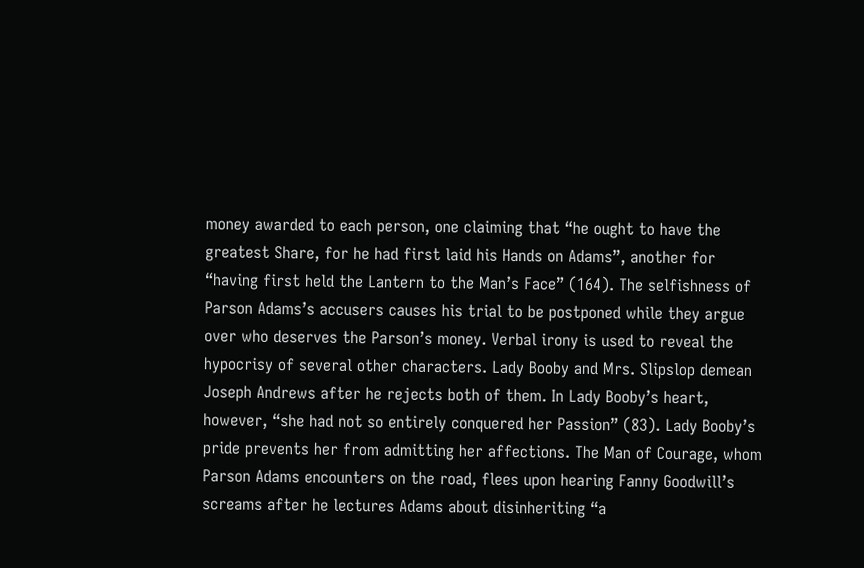money awarded to each person, one claiming that “he ought to have the greatest Share, for he had first laid his Hands on Adams”, another for “having first held the Lantern to the Man’s Face” (164). The selfishness of Parson Adams’s accusers causes his trial to be postponed while they argue over who deserves the Parson’s money. Verbal irony is used to reveal the hypocrisy of several other characters. Lady Booby and Mrs. Slipslop demean Joseph Andrews after he rejects both of them. In Lady Booby’s heart, however, “she had not so entirely conquered her Passion” (83). Lady Booby’s pride prevents her from admitting her affections. The Man of Courage, whom Parson Adams encounters on the road, flees upon hearing Fanny Goodwill’s screams after he lectures Adams about disinheriting “a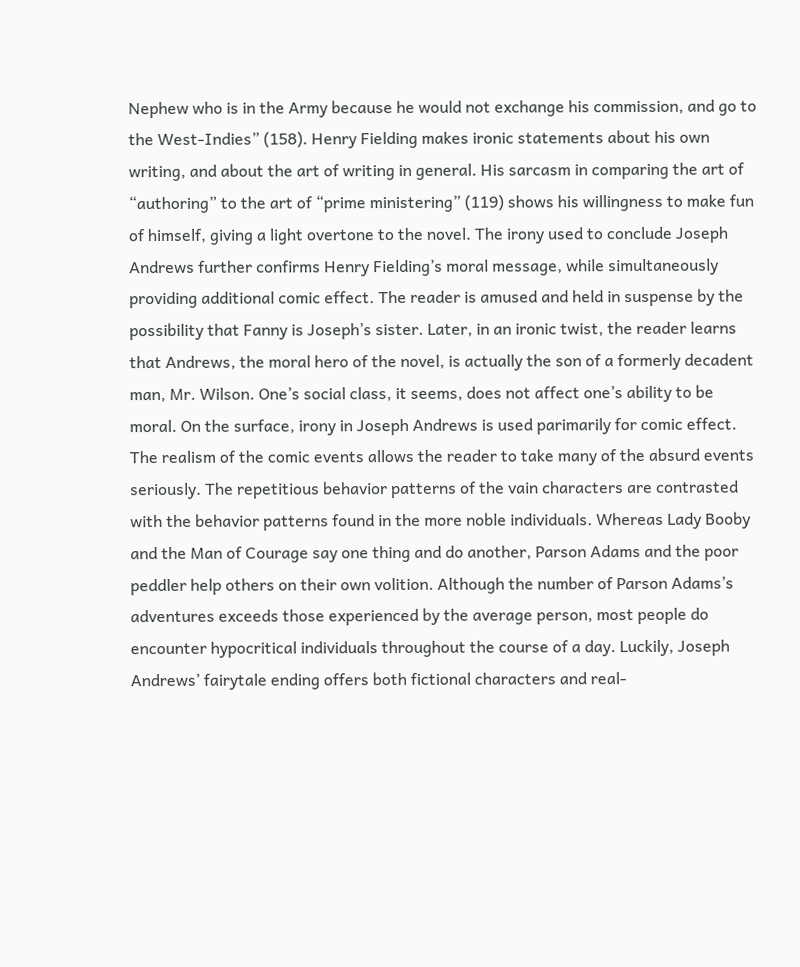Nephew who is in the Army because he would not exchange his commission, and go to the West-Indies” (158). Henry Fielding makes ironic statements about his own writing, and about the art of writing in general. His sarcasm in comparing the art of “authoring” to the art of “prime ministering” (119) shows his willingness to make fun of himself, giving a light overtone to the novel. The irony used to conclude Joseph Andrews further confirms Henry Fielding’s moral message, while simultaneously providing additional comic effect. The reader is amused and held in suspense by the possibility that Fanny is Joseph’s sister. Later, in an ironic twist, the reader learns that Andrews, the moral hero of the novel, is actually the son of a formerly decadent man, Mr. Wilson. One’s social class, it seems, does not affect one’s ability to be moral. On the surface, irony in Joseph Andrews is used parimarily for comic effect. The realism of the comic events allows the reader to take many of the absurd events seriously. The repetitious behavior patterns of the vain characters are contrasted with the behavior patterns found in the more noble individuals. Whereas Lady Booby and the Man of Courage say one thing and do another, Parson Adams and the poor peddler help others on their own volition. Although the number of Parson Adams’s adventures exceeds those experienced by the average person, most people do encounter hypocritical individuals throughout the course of a day. Luckily, Joseph Andrews’ fairytale ending offers both fictional characters and real-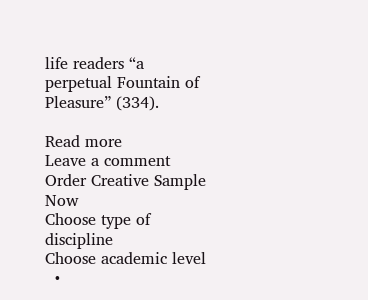life readers “a perpetual Fountain of Pleasure” (334).

Read more
Leave a comment
Order Creative Sample Now
Choose type of discipline
Choose academic level
  •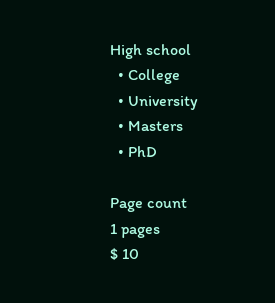High school
  • College
  • University
  • Masters
  • PhD

Page count
1 pages
$ 10